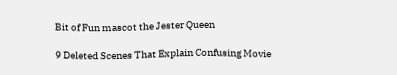Bit of Fun mascot the Jester Queen

9 Deleted Scenes That Explain Confusing Movie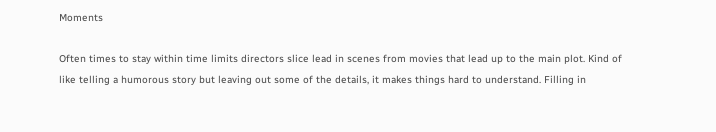Moments

Often times to stay within time limits directors slice lead in scenes from movies that lead up to the main plot. Kind of like telling a humorous story but leaving out some of the details, it makes things hard to understand. Filling in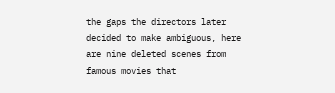the gaps the directors later decided to make ambiguous, here are nine deleted scenes from famous movies that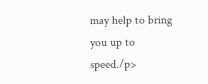may help to bring you up to speed./p>